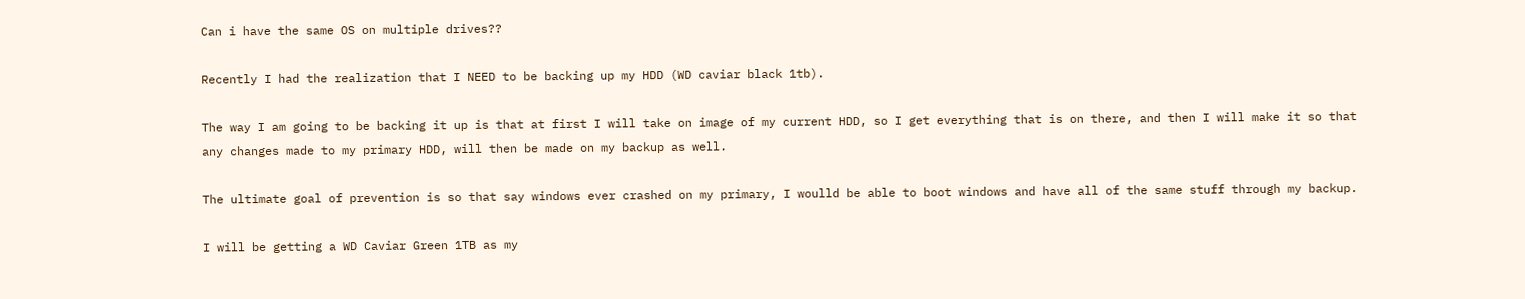Can i have the same OS on multiple drives??

Recently I had the realization that I NEED to be backing up my HDD (WD caviar black 1tb).

The way I am going to be backing it up is that at first I will take on image of my current HDD, so I get everything that is on there, and then I will make it so that any changes made to my primary HDD, will then be made on my backup as well.

The ultimate goal of prevention is so that say windows ever crashed on my primary, I woulld be able to boot windows and have all of the same stuff through my backup.

I will be getting a WD Caviar Green 1TB as my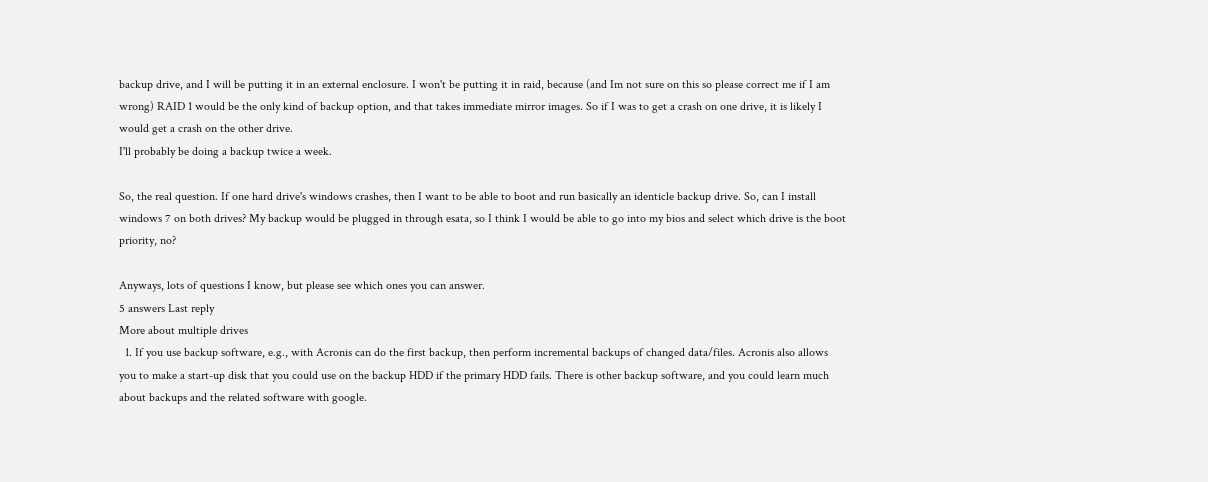backup drive, and I will be putting it in an external enclosure. I won't be putting it in raid, because (and Im not sure on this so please correct me if I am wrong) RAID 1 would be the only kind of backup option, and that takes immediate mirror images. So if I was to get a crash on one drive, it is likely I would get a crash on the other drive.
I'll probably be doing a backup twice a week.

So, the real question. If one hard drive's windows crashes, then I want to be able to boot and run basically an identicle backup drive. So, can I install windows 7 on both drives? My backup would be plugged in through esata, so I think I would be able to go into my bios and select which drive is the boot priority, no?

Anyways, lots of questions I know, but please see which ones you can answer.
5 answers Last reply
More about multiple drives
  1. If you use backup software, e.g., with Acronis can do the first backup, then perform incremental backups of changed data/files. Acronis also allows you to make a start-up disk that you could use on the backup HDD if the primary HDD fails. There is other backup software, and you could learn much about backups and the related software with google.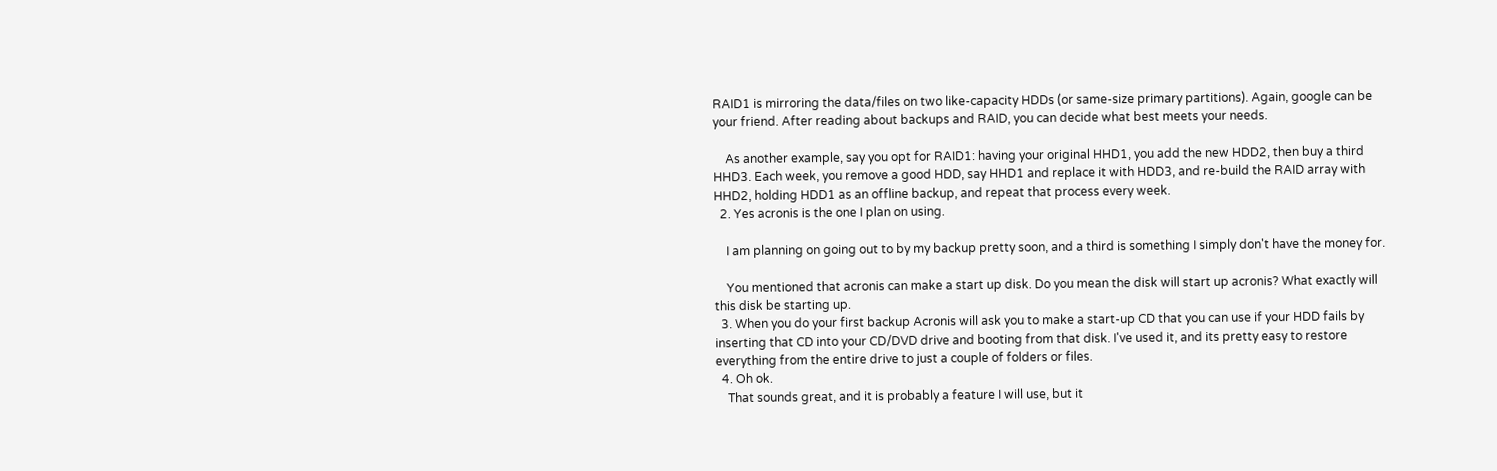RAID1 is mirroring the data/files on two like-capacity HDDs (or same-size primary partitions). Again, google can be your friend. After reading about backups and RAID, you can decide what best meets your needs.

    As another example, say you opt for RAID1: having your original HHD1, you add the new HDD2, then buy a third HHD3. Each week, you remove a good HDD, say HHD1 and replace it with HDD3, and re-build the RAID array with HHD2, holding HDD1 as an offline backup, and repeat that process every week.
  2. Yes acronis is the one I plan on using.

    I am planning on going out to by my backup pretty soon, and a third is something I simply don't have the money for.

    You mentioned that acronis can make a start up disk. Do you mean the disk will start up acronis? What exactly will this disk be starting up.
  3. When you do your first backup Acronis will ask you to make a start-up CD that you can use if your HDD fails by inserting that CD into your CD/DVD drive and booting from that disk. I've used it, and its pretty easy to restore everything from the entire drive to just a couple of folders or files.
  4. Oh ok.
    That sounds great, and it is probably a feature I will use, but it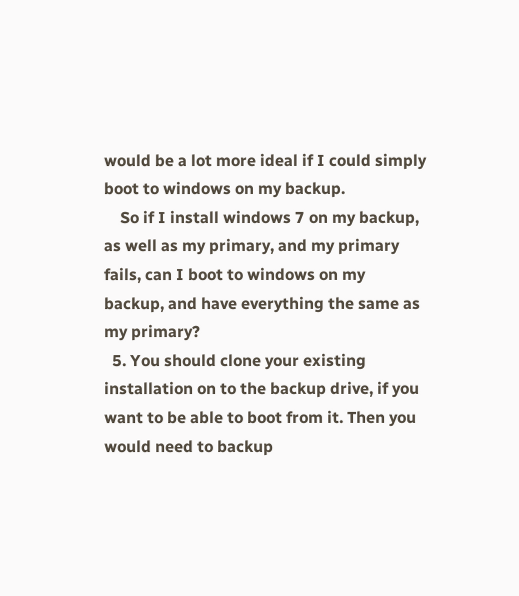would be a lot more ideal if I could simply boot to windows on my backup.
    So if I install windows 7 on my backup, as well as my primary, and my primary fails, can I boot to windows on my backup, and have everything the same as my primary?
  5. You should clone your existing installation on to the backup drive, if you want to be able to boot from it. Then you would need to backup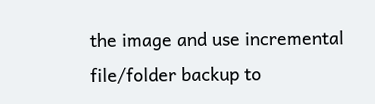the image and use incremental file/folder backup to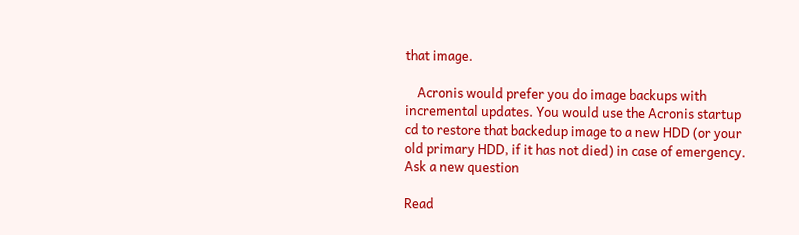that image.

    Acronis would prefer you do image backups with incremental updates. You would use the Acronis startup cd to restore that backedup image to a new HDD (or your old primary HDD, if it has not died) in case of emergency.
Ask a new question

Read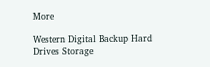More

Western Digital Backup Hard Drives Storage